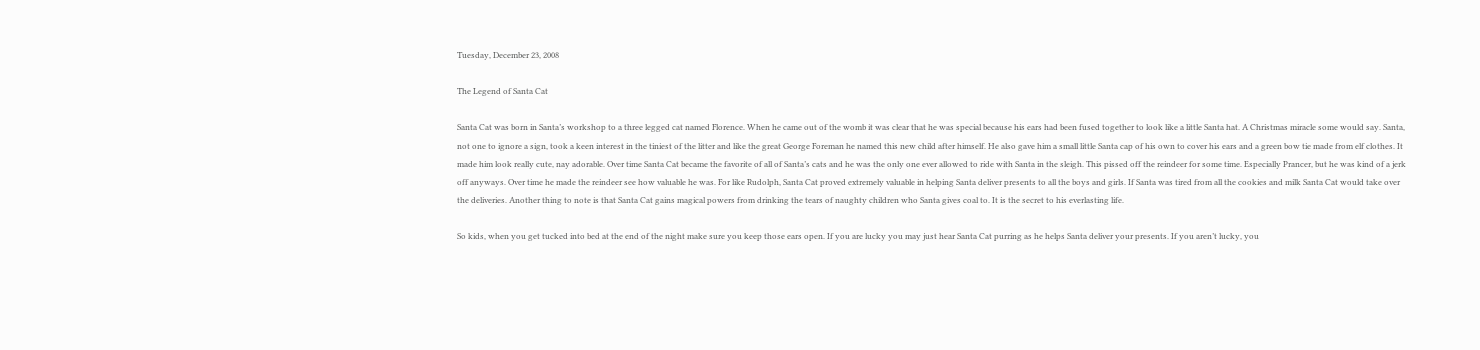Tuesday, December 23, 2008

The Legend of Santa Cat

Santa Cat was born in Santa’s workshop to a three legged cat named Florence. When he came out of the womb it was clear that he was special because his ears had been fused together to look like a little Santa hat. A Christmas miracle some would say. Santa, not one to ignore a sign, took a keen interest in the tiniest of the litter and like the great George Foreman he named this new child after himself. He also gave him a small little Santa cap of his own to cover his ears and a green bow tie made from elf clothes. It made him look really cute, nay adorable. Over time Santa Cat became the favorite of all of Santa’s cats and he was the only one ever allowed to ride with Santa in the sleigh. This pissed off the reindeer for some time. Especially Prancer, but he was kind of a jerk off anyways. Over time he made the reindeer see how valuable he was. For like Rudolph, Santa Cat proved extremely valuable in helping Santa deliver presents to all the boys and girls. If Santa was tired from all the cookies and milk Santa Cat would take over the deliveries. Another thing to note is that Santa Cat gains magical powers from drinking the tears of naughty children who Santa gives coal to. It is the secret to his everlasting life.

So kids, when you get tucked into bed at the end of the night make sure you keep those ears open. If you are lucky you may just hear Santa Cat purring as he helps Santa deliver your presents. If you aren’t lucky, you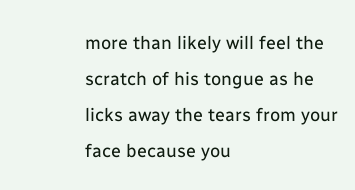more than likely will feel the scratch of his tongue as he licks away the tears from your face because you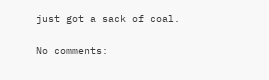just got a sack of coal.

No comments: